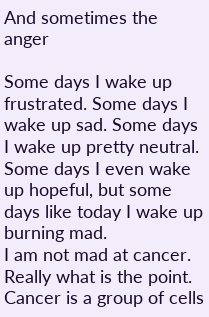And sometimes the anger

Some days I wake up frustrated. Some days I wake up sad. Some days I wake up pretty neutral.  Some days I even wake up hopeful, but some days like today I wake up burning mad.
I am not mad at cancer. Really what is the point. Cancer is a group of cells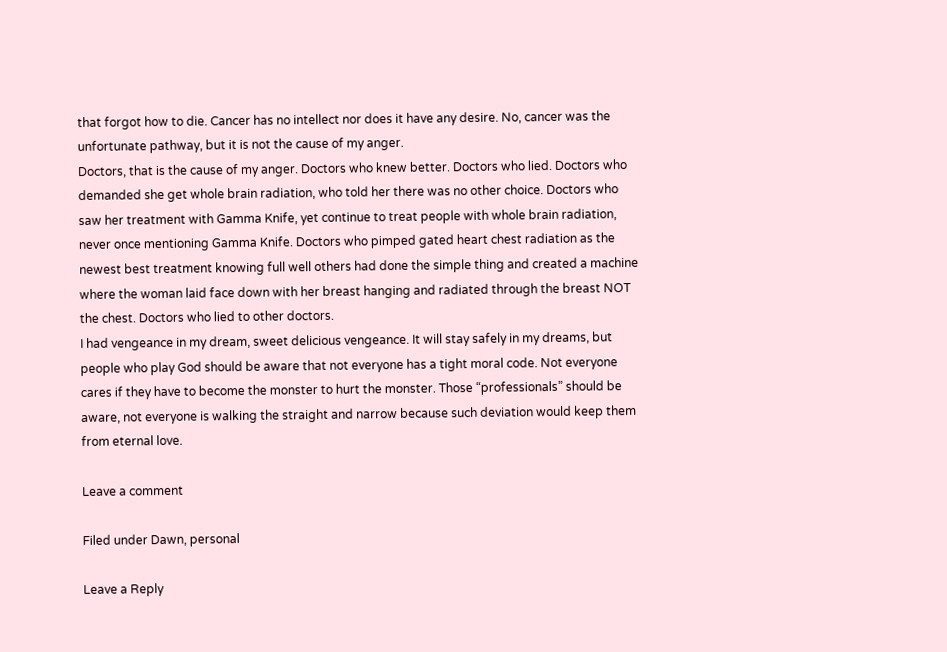that forgot how to die. Cancer has no intellect nor does it have any desire. No, cancer was the unfortunate pathway, but it is not the cause of my anger.
Doctors, that is the cause of my anger. Doctors who knew better. Doctors who lied. Doctors who demanded she get whole brain radiation, who told her there was no other choice. Doctors who saw her treatment with Gamma Knife, yet continue to treat people with whole brain radiation, never once mentioning Gamma Knife. Doctors who pimped gated heart chest radiation as the newest best treatment knowing full well others had done the simple thing and created a machine where the woman laid face down with her breast hanging and radiated through the breast NOT the chest. Doctors who lied to other doctors.
I had vengeance in my dream, sweet delicious vengeance. It will stay safely in my dreams, but people who play God should be aware that not everyone has a tight moral code. Not everyone cares if they have to become the monster to hurt the monster. Those “professionals” should be aware, not everyone is walking the straight and narrow because such deviation would keep them from eternal love.

Leave a comment

Filed under Dawn, personal

Leave a Reply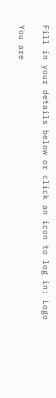Fill in your details below or click an icon to log in: Logo

You are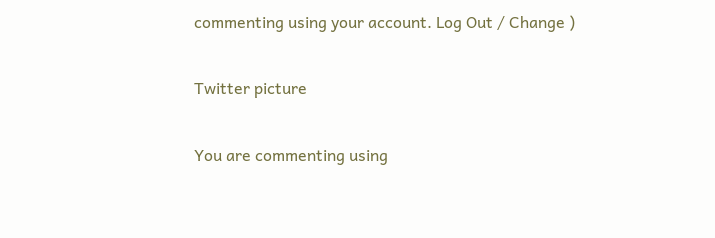commenting using your account. Log Out / Change )

Twitter picture

You are commenting using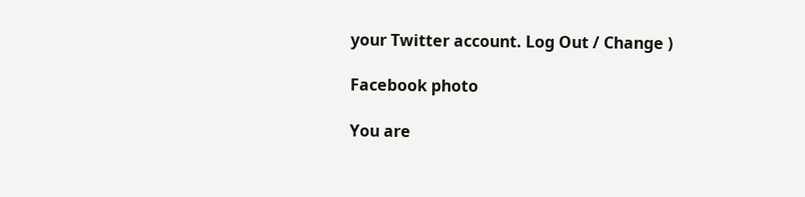your Twitter account. Log Out / Change )

Facebook photo

You are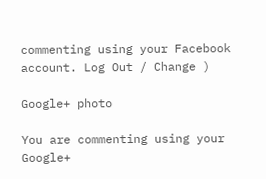commenting using your Facebook account. Log Out / Change )

Google+ photo

You are commenting using your Google+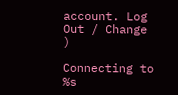account. Log Out / Change )

Connecting to %s